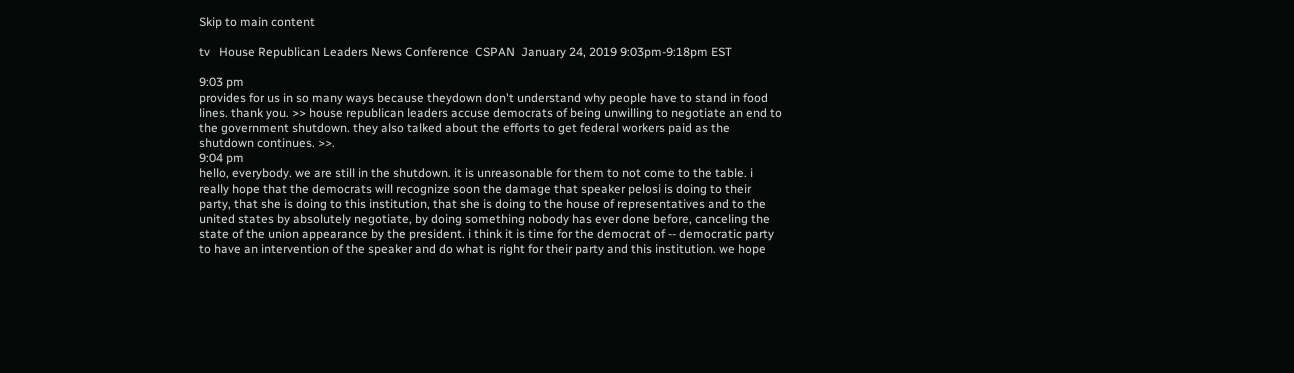Skip to main content

tv   House Republican Leaders News Conference  CSPAN  January 24, 2019 9:03pm-9:18pm EST

9:03 pm
provides for us in so many ways because theydown don't understand why people have to stand in food lines. thank you. >> house republican leaders accuse democrats of being unwilling to negotiate an end to the government shutdown. they also talked about the efforts to get federal workers paid as the shutdown continues. >>.
9:04 pm
hello, everybody. we are still in the shutdown. it is unreasonable for them to not come to the table. i really hope that the democrats will recognize soon the damage that speaker pelosi is doing to their party, that she is doing to this institution, that she is doing to the house of representatives and to the united states by absolutely negotiate, by doing something nobody has ever done before, canceling the state of the union appearance by the president. i think it is time for the democrat of -- democratic party to have an intervention of the speaker and do what is right for their party and this institution. we hope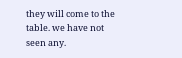they will come to the table. we have not seen any.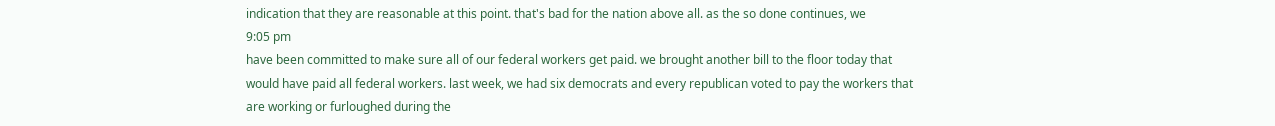indication that they are reasonable at this point. that's bad for the nation above all. as the so done continues, we
9:05 pm
have been committed to make sure all of our federal workers get paid. we brought another bill to the floor today that would have paid all federal workers. last week, we had six democrats and every republican voted to pay the workers that are working or furloughed during the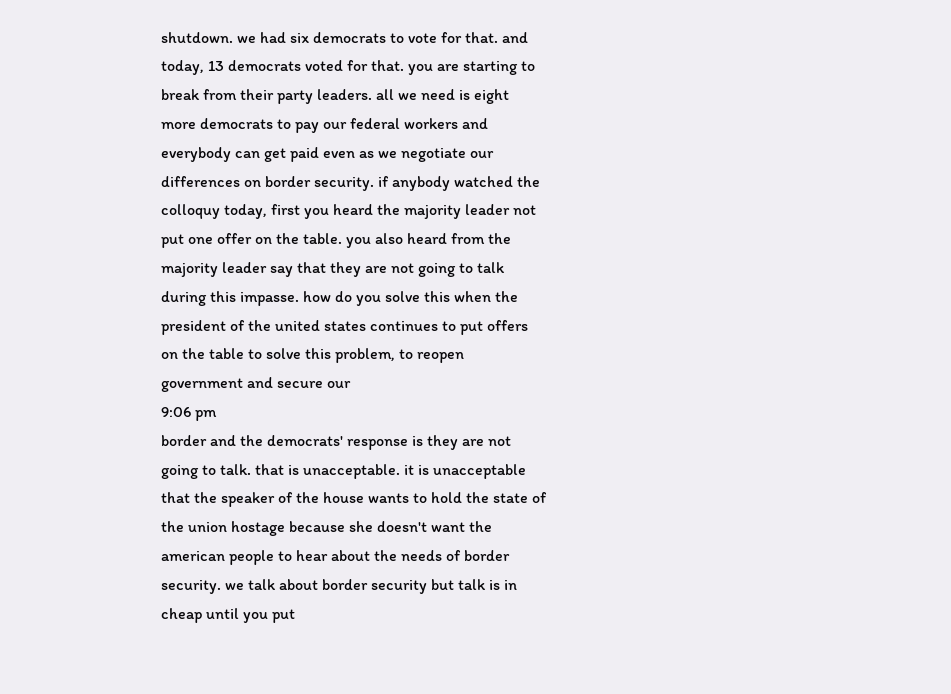shutdown. we had six democrats to vote for that. and today, 13 democrats voted for that. you are starting to break from their party leaders. all we need is eight more democrats to pay our federal workers and everybody can get paid even as we negotiate our differences on border security. if anybody watched the colloquy today, first you heard the majority leader not put one offer on the table. you also heard from the majority leader say that they are not going to talk during this impasse. how do you solve this when the president of the united states continues to put offers on the table to solve this problem, to reopen government and secure our
9:06 pm
border and the democrats' response is they are not going to talk. that is unacceptable. it is unacceptable that the speaker of the house wants to hold the state of the union hostage because she doesn't want the american people to hear about the needs of border security. we talk about border security but talk is in cheap until you put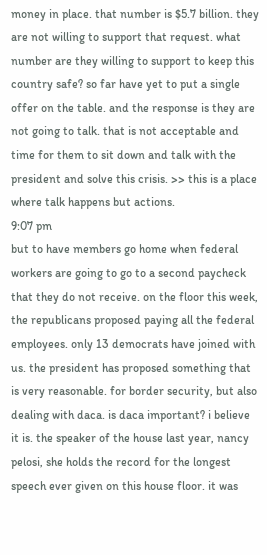money in place. that number is $5.7 billion. they are not willing to support that request. what number are they willing to support to keep this country safe? so far have yet to put a single offer on the table. and the response is they are not going to talk. that is not acceptable and time for them to sit down and talk with the president and solve this crisis. >> this is a place where talk happens but actions.
9:07 pm
but to have members go home when federal workers are going to go to a second paycheck that they do not receive. on the floor this week, the republicans proposed paying all the federal employees. only 13 democrats have joined with us. the president has proposed something that is very reasonable. for border security, but also dealing with daca. is daca important? i believe it is. the speaker of the house last year, nancy pelosi, she holds the record for the longest speech ever given on this house floor. it was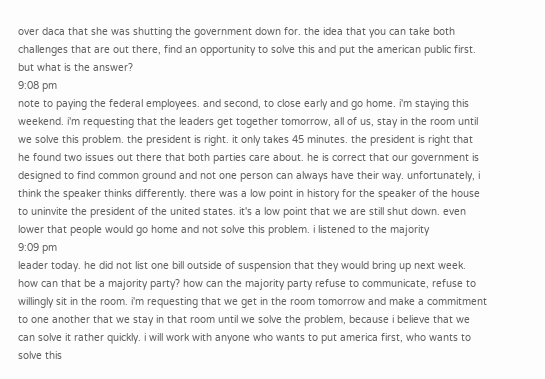over daca that she was shutting the government down for. the idea that you can take both challenges that are out there, find an opportunity to solve this and put the american public first. but what is the answer?
9:08 pm
note to paying the federal employees. and second, to close early and go home. i'm staying this weekend. i'm requesting that the leaders get together tomorrow, all of us, stay in the room until we solve this problem. the president is right. it only takes 45 minutes. the president is right that he found two issues out there that both parties care about. he is correct that our government is designed to find common ground and not one person can always have their way. unfortunately, i think the speaker thinks differently. there was a low point in history for the speaker of the house to uninvite the president of the united states. it's a low point that we are still shut down. even lower that people would go home and not solve this problem. i listened to the majority
9:09 pm
leader today. he did not list one bill outside of suspension that they would bring up next week. how can that be a majority party? how can the majority party refuse to communicate, refuse to willingly sit in the room. i'm requesting that we get in the room tomorrow and make a commitment to one another that we stay in that room until we solve the problem, because i believe that we can solve it rather quickly. i will work with anyone who wants to put america first, who wants to solve this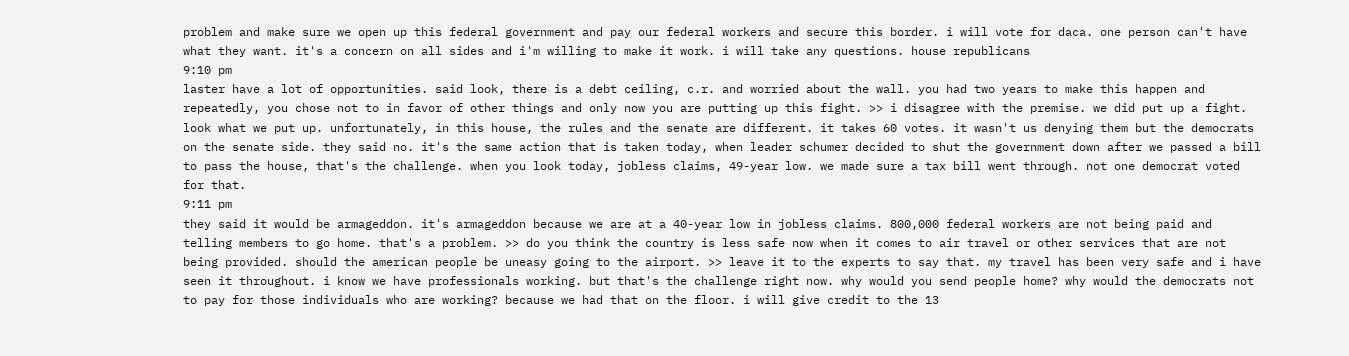problem and make sure we open up this federal government and pay our federal workers and secure this border. i will vote for daca. one person can't have what they want. it's a concern on all sides and i'm willing to make it work. i will take any questions. house republicans
9:10 pm
laster have a lot of opportunities. said look, there is a debt ceiling, c.r. and worried about the wall. you had two years to make this happen and repeatedly, you chose not to in favor of other things and only now you are putting up this fight. >> i disagree with the premise. we did put up a fight. look what we put up. unfortunately, in this house, the rules and the senate are different. it takes 60 votes. it wasn't us denying them but the democrats on the senate side. they said no. it's the same action that is taken today, when leader schumer decided to shut the government down after we passed a bill to pass the house, that's the challenge. when you look today, jobless claims, 49-year low. we made sure a tax bill went through. not one democrat voted for that.
9:11 pm
they said it would be armageddon. it's armageddon because we are at a 40-year low in jobless claims. 800,000 federal workers are not being paid and telling members to go home. that's a problem. >> do you think the country is less safe now when it comes to air travel or other services that are not being provided. should the american people be uneasy going to the airport. >> leave it to the experts to say that. my travel has been very safe and i have seen it throughout. i know we have professionals working. but that's the challenge right now. why would you send people home? why would the democrats not to pay for those individuals who are working? because we had that on the floor. i will give credit to the 13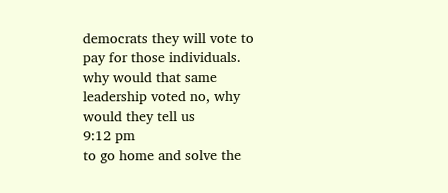democrats they will vote to pay for those individuals. why would that same leadership voted no, why would they tell us
9:12 pm
to go home and solve the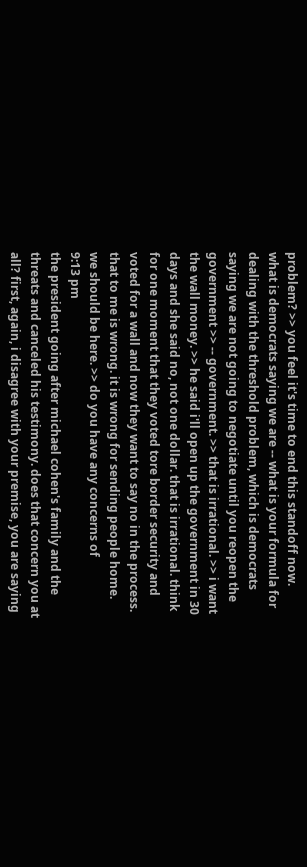problem? >> you feel it's time to end this standoff now. what is democrats saying we are -- what is your formula for dealing with the threshold problem, which is democrats saying we are not going to negotiate until you reopen the government >> -- government. >> that is irrational. >> i want the wall money. >> he said i'll open up the government in 30 days and she said no, not one dollar. that is irrational. think for one moment that they voted tore border security and voted for a wall and now they want to say no in the process. that to me is wrong. it is wrong for sending people home. we should be here. >> do you have any concerns of
9:13 pm
the president going after michael cohen's family and the threats and canceled his testimony. does that concern you at all? first, again, i disagree with your premise, you are saying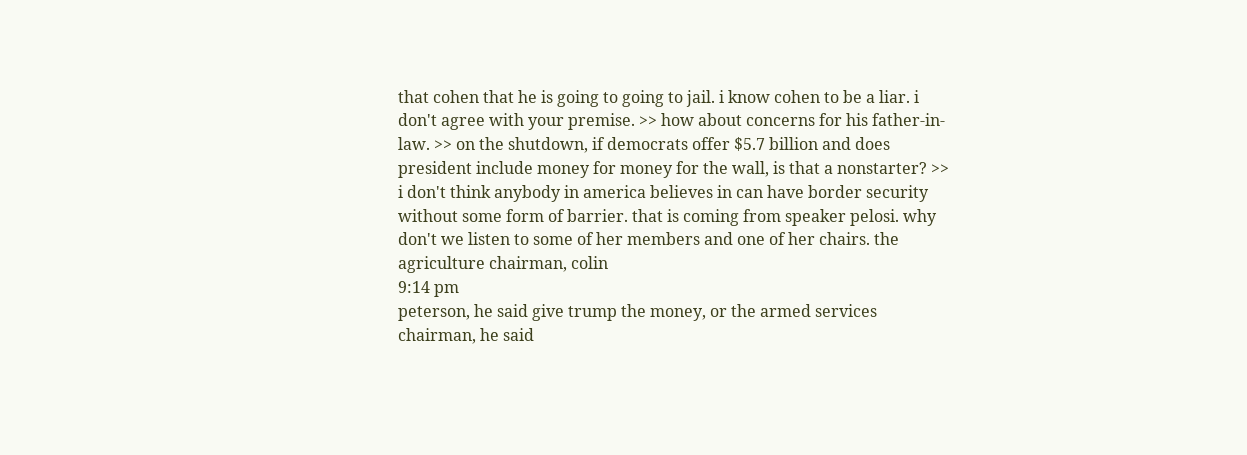that cohen that he is going to going to jail. i know cohen to be a liar. i don't agree with your premise. >> how about concerns for his father-in-law. >> on the shutdown, if democrats offer $5.7 billion and does president include money for money for the wall, is that a nonstarter? >> i don't think anybody in america believes in can have border security without some form of barrier. that is coming from speaker pelosi. why don't we listen to some of her members and one of her chairs. the agriculture chairman, colin
9:14 pm
peterson, he said give trump the money, or the armed services chairman, he said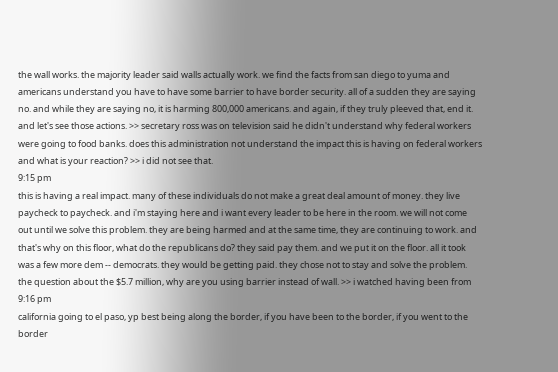the wall works. the majority leader said walls actually work. we find the facts from san diego to yuma and americans understand you have to have some barrier to have border security. all of a sudden they are saying no. and while they are saying no, it is harming 800,000 americans. and again, if they truly pleeved that, end it. and let's see those actions. >> secretary ross was on television said he didn't understand why federal workers were going to food banks. does this administration not understand the impact this is having on federal workers and what is your reaction? >> i did not see that.
9:15 pm
this is having a real impact. many of these individuals do not make a great deal amount of money. they live paycheck to paycheck. and i'm staying here and i want every leader to be here in the room. we will not come out until we solve this problem. they are being harmed and at the same time, they are continuing to work. and that's why on this floor, what do the republicans do? they said pay them. and we put it on the floor. all it took was a few more dem -- democrats. they would be getting paid. they chose not to stay and solve the problem. the question about the $5.7 million, why are you using barrier instead of wall. >> i watched having been from
9:16 pm
california going to el paso, yp best being along the border, if you have been to the border, if you went to the border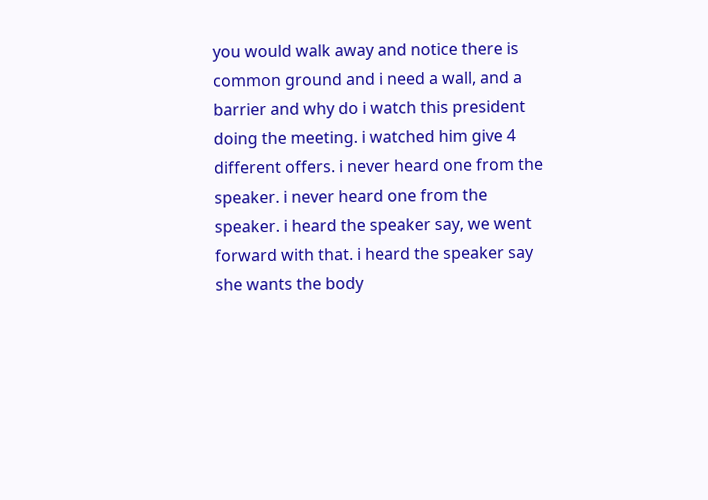you would walk away and notice there is common ground and i need a wall, and a barrier and why do i watch this president doing the meeting. i watched him give 4 different offers. i never heard one from the speaker. i never heard one from the speaker. i heard the speaker say, we went forward with that. i heard the speaker say she wants the body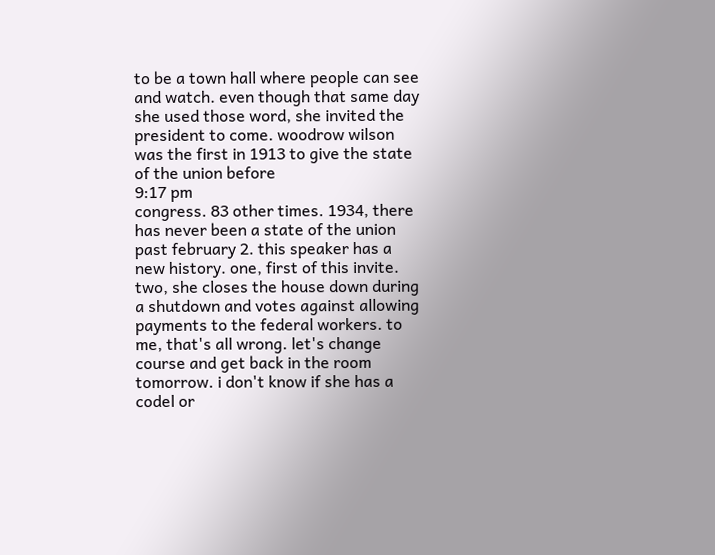to be a town hall where people can see and watch. even though that same day she used those word, she invited the president to come. woodrow wilson was the first in 1913 to give the state of the union before
9:17 pm
congress. 83 other times. 1934, there has never been a state of the union past february 2. this speaker has a new history. one, first of this invite. two, she closes the house down during a shutdown and votes against allowing payments to the federal workers. to me, that's all wrong. let's change course and get back in the room tomorrow. i don't know if she has a codel or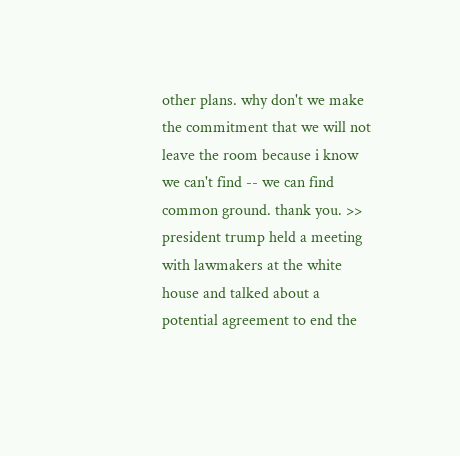other plans. why don't we make the commitment that we will not leave the room because i know we can't find -- we can find common ground. thank you. >> president trump held a meeting with lawmakers at the white house and talked about a potential agreement to end the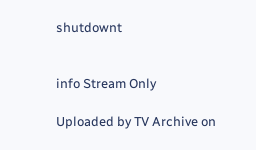shutdownt


info Stream Only

Uploaded by TV Archive on